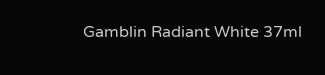Gamblin Radiant White 37ml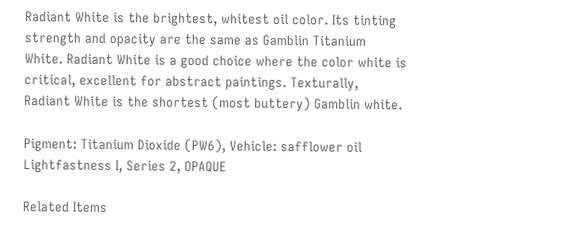Radiant White is the brightest, whitest oil color. Its tinting strength and opacity are the same as Gamblin Titanium White. Radiant White is a good choice where the color white is critical, excellent for abstract paintings. Texturally, Radiant White is the shortest (most buttery) Gamblin white.

Pigment: Titanium Dioxide (PW6), Vehicle: safflower oil
Lightfastness I, Series 2, OPAQUE

Related Items